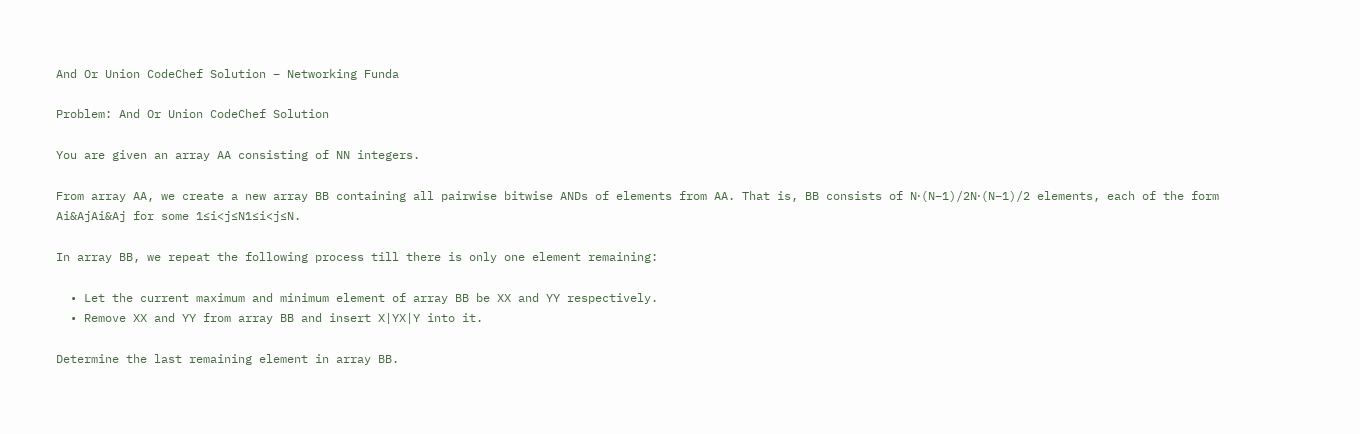And Or Union CodeChef Solution – Networking Funda

Problem: And Or Union CodeChef Solution

You are given an array AA consisting of NN integers.

From array AA, we create a new array BB containing all pairwise bitwise ANDs of elements from AA. That is, BB consists of N⋅(N−1)/2N⋅(N−1)/2 elements, each of the form Ai&AjAi&Aj for some 1≤i<j≤N1≤i<j≤N.

In array BB, we repeat the following process till there is only one element remaining:

  • Let the current maximum and minimum element of array BB be XX and YY respectively.
  • Remove XX and YY from array BB and insert X|YX|Y into it.

Determine the last remaining element in array BB.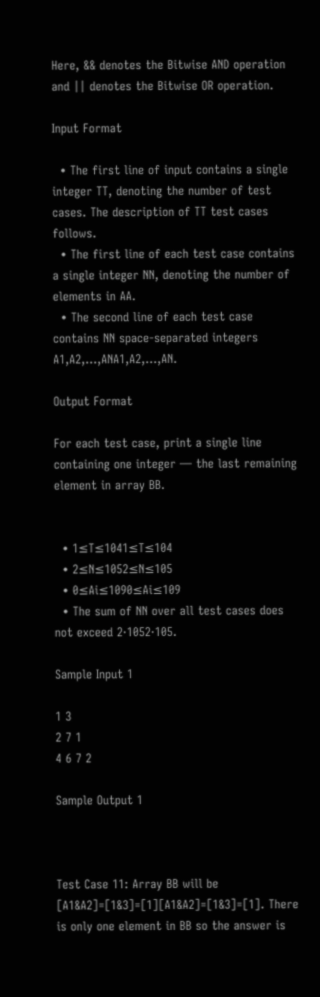Here, && denotes the Bitwise AND operation and || denotes the Bitwise OR operation.

Input Format

  • The first line of input contains a single integer TT, denoting the number of test cases. The description of TT test cases follows.
  • The first line of each test case contains a single integer NN, denoting the number of elements in AA.
  • The second line of each test case contains NN space-separated integers A1,A2,…,ANA1,A2,…,AN.

Output Format

For each test case, print a single line containing one integer — the last remaining element in array BB.


  • 1≤T≤1041≤T≤104
  • 2≤N≤1052≤N≤105
  • 0≤Ai≤1090≤Ai≤109
  • The sum of NN over all test cases does not exceed 2⋅1052⋅105.

Sample Input 1

1 3
2 7 1
4 6 7 2

Sample Output 1



Test Case 11: Array BB will be [A1&A2]=[1&3]=[1][A1&A2]=[1&3]=[1]. There is only one element in BB so the answer is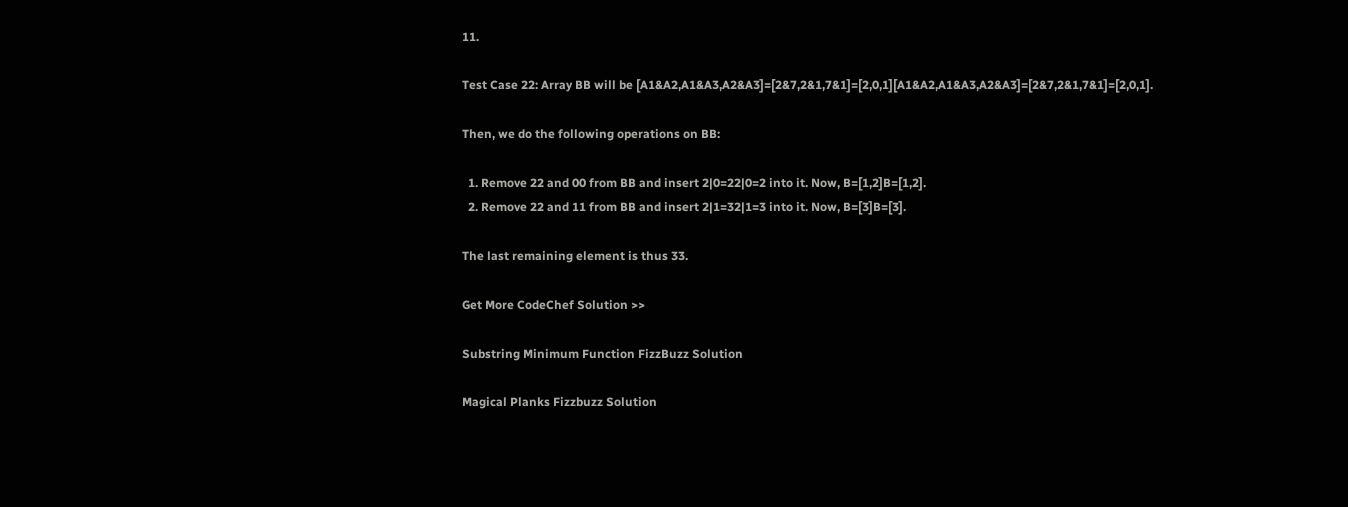11.

Test Case 22: Array BB will be [A1&A2,A1&A3,A2&A3]=[2&7,2&1,7&1]=[2,0,1][A1&A2,A1&A3,A2&A3]=[2&7,2&1,7&1]=[2,0,1].

Then, we do the following operations on BB:

  1. Remove 22 and 00 from BB and insert 2|0=22|0=2 into it. Now, B=[1,2]B=[1,2].
  2. Remove 22 and 11 from BB and insert 2|1=32|1=3 into it. Now, B=[3]B=[3].

The last remaining element is thus 33.

Get More CodeChef Solution >>

Substring Minimum Function FizzBuzz Solution

Magical Planks Fizzbuzz Solution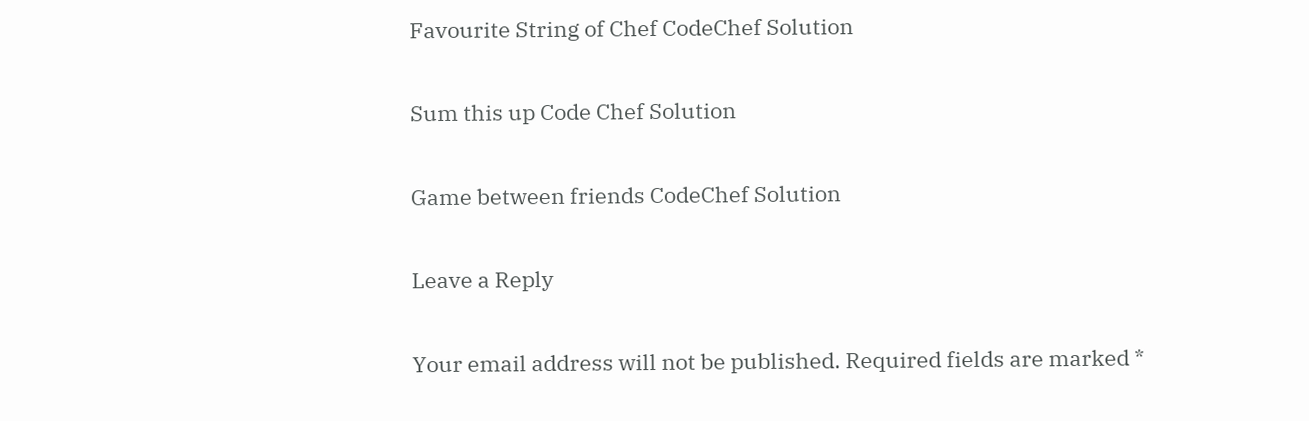Favourite String of Chef CodeChef Solution

Sum this up Code Chef Solution

Game between friends CodeChef Solution

Leave a Reply

Your email address will not be published. Required fields are marked *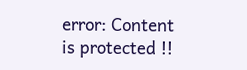error: Content is protected !!